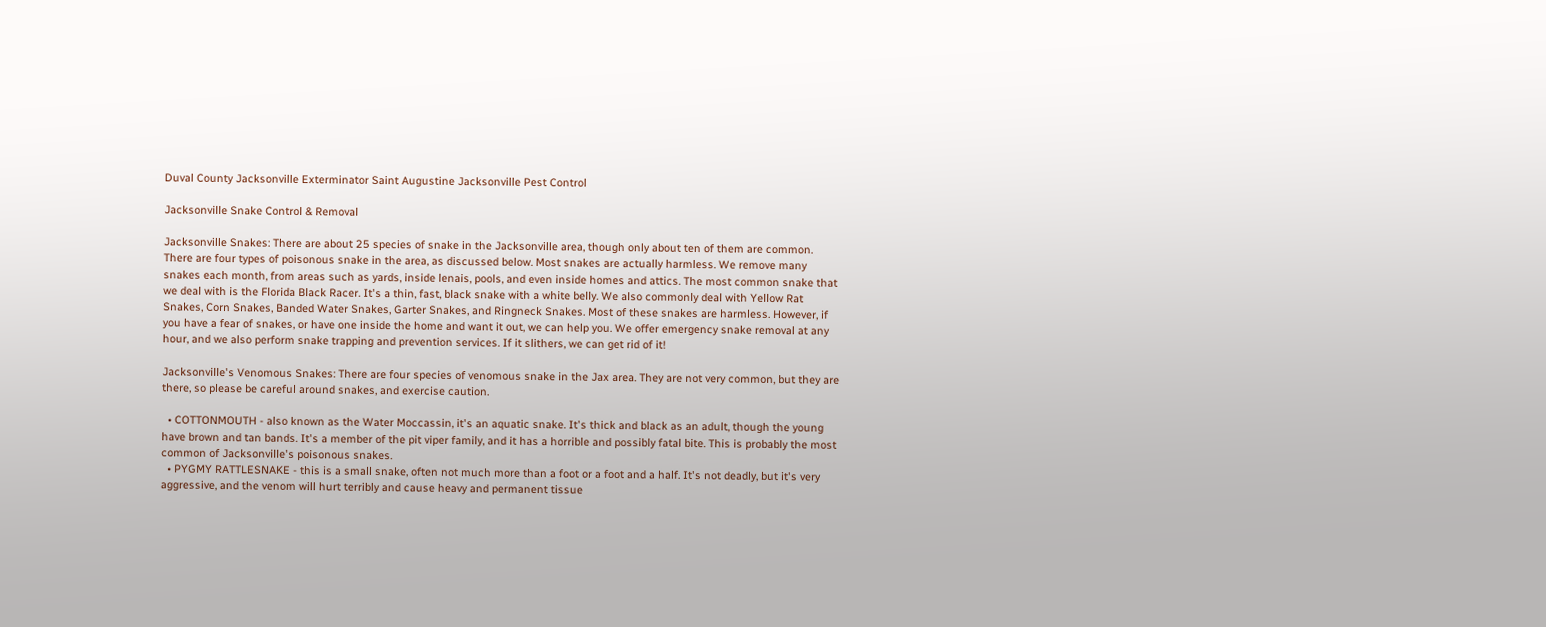Duval County Jacksonville Exterminator Saint Augustine Jacksonville Pest Control

Jacksonville Snake Control & Removal

Jacksonville Snakes: There are about 25 species of snake in the Jacksonville area, though only about ten of them are common. There are four types of poisonous snake in the area, as discussed below. Most snakes are actually harmless. We remove many snakes each month, from areas such as yards, inside lenais, pools, and even inside homes and attics. The most common snake that we deal with is the Florida Black Racer. It's a thin, fast, black snake with a white belly. We also commonly deal with Yellow Rat Snakes, Corn Snakes, Banded Water Snakes, Garter Snakes, and Ringneck Snakes. Most of these snakes are harmless. However, if you have a fear of snakes, or have one inside the home and want it out, we can help you. We offer emergency snake removal at any hour, and we also perform snake trapping and prevention services. If it slithers, we can get rid of it!

Jacksonville's Venomous Snakes: There are four species of venomous snake in the Jax area. They are not very common, but they are there, so please be careful around snakes, and exercise caution.

  • COTTONMOUTH - also known as the Water Moccassin, it's an aquatic snake. It's thick and black as an adult, though the young have brown and tan bands. It's a member of the pit viper family, and it has a horrible and possibly fatal bite. This is probably the most common of Jacksonville's poisonous snakes.
  • PYGMY RATTLESNAKE - this is a small snake, often not much more than a foot or a foot and a half. It's not deadly, but it's very aggressive, and the venom will hurt terribly and cause heavy and permanent tissue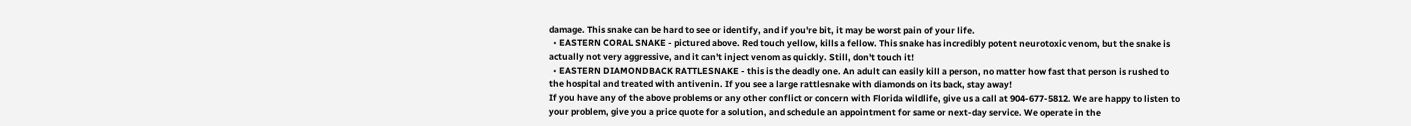damage. This snake can be hard to see or identify, and if you're bit, it may be worst pain of your life.
  • EASTERN CORAL SNAKE - pictured above. Red touch yellow, kills a fellow. This snake has incredibly potent neurotoxic venom, but the snake is actually not very aggressive, and it can't inject venom as quickly. Still, don't touch it!
  • EASTERN DIAMONDBACK RATTLESNAKE - this is the deadly one. An adult can easily kill a person, no matter how fast that person is rushed to the hospital and treated with antivenin. If you see a large rattlesnake with diamonds on its back, stay away!
If you have any of the above problems or any other conflict or concern with Florida wildlife, give us a call at 904-677-5812. We are happy to listen to your problem, give you a price quote for a solution, and schedule an appointment for same or next-day service. We operate in the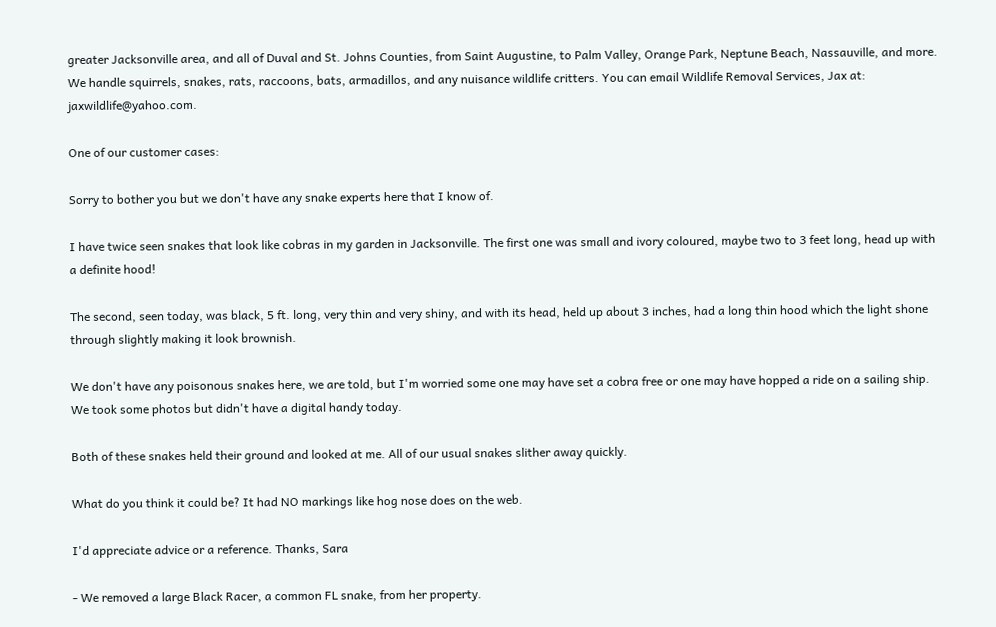greater Jacksonville area, and all of Duval and St. Johns Counties, from Saint Augustine, to Palm Valley, Orange Park, Neptune Beach, Nassauville, and more. We handle squirrels, snakes, rats, raccoons, bats, armadillos, and any nuisance wildlife critters. You can email Wildlife Removal Services, Jax at: jaxwildlife@yahoo.com.

One of our customer cases:

Sorry to bother you but we don't have any snake experts here that I know of.

I have twice seen snakes that look like cobras in my garden in Jacksonville. The first one was small and ivory coloured, maybe two to 3 feet long, head up with a definite hood!

The second, seen today, was black, 5 ft. long, very thin and very shiny, and with its head, held up about 3 inches, had a long thin hood which the light shone through slightly making it look brownish.

We don't have any poisonous snakes here, we are told, but I'm worried some one may have set a cobra free or one may have hopped a ride on a sailing ship. We took some photos but didn't have a digital handy today.

Both of these snakes held their ground and looked at me. All of our usual snakes slither away quickly.

What do you think it could be? It had NO markings like hog nose does on the web.

I'd appreciate advice or a reference. Thanks, Sara

- We removed a large Black Racer, a common FL snake, from her property.